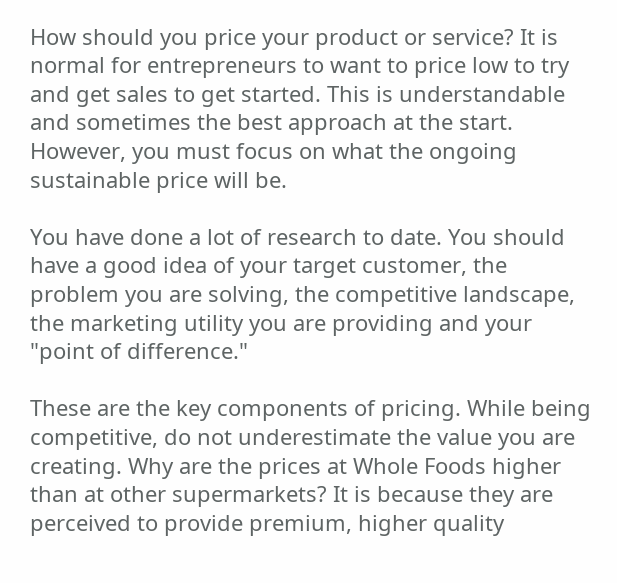How should you price your product or service? It is normal for entrepreneurs to want to price low to try and get sales to get started. This is understandable and sometimes the best approach at the start. However, you must focus on what the ongoing sustainable price will be.

You have done a lot of research to date. You should have a good idea of your target customer, the problem you are solving, the competitive landscape, the marketing utility you are providing and your "point of difference."

These are the key components of pricing. While being competitive, do not underestimate the value you are creating. Why are the prices at Whole Foods higher than at other supermarkets? It is because they are perceived to provide premium, higher quality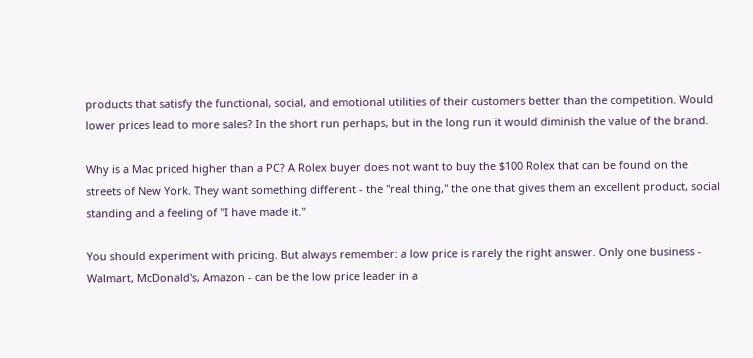products that satisfy the functional, social, and emotional utilities of their customers better than the competition. Would lower prices lead to more sales? In the short run perhaps, but in the long run it would diminish the value of the brand.

Why is a Mac priced higher than a PC? A Rolex buyer does not want to buy the $100 Rolex that can be found on the streets of New York. They want something different - the "real thing," the one that gives them an excellent product, social standing and a feeling of "I have made it."

You should experiment with pricing. But always remember: a low price is rarely the right answer. Only one business - Walmart, McDonald's, Amazon - can be the low price leader in a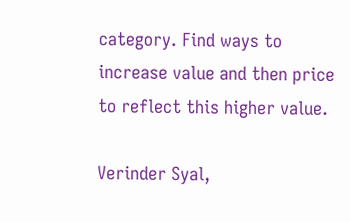category. Find ways to increase value and then price to reflect this higher value.

Verinder Syal,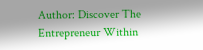Author: Discover The Entrepreneur Within